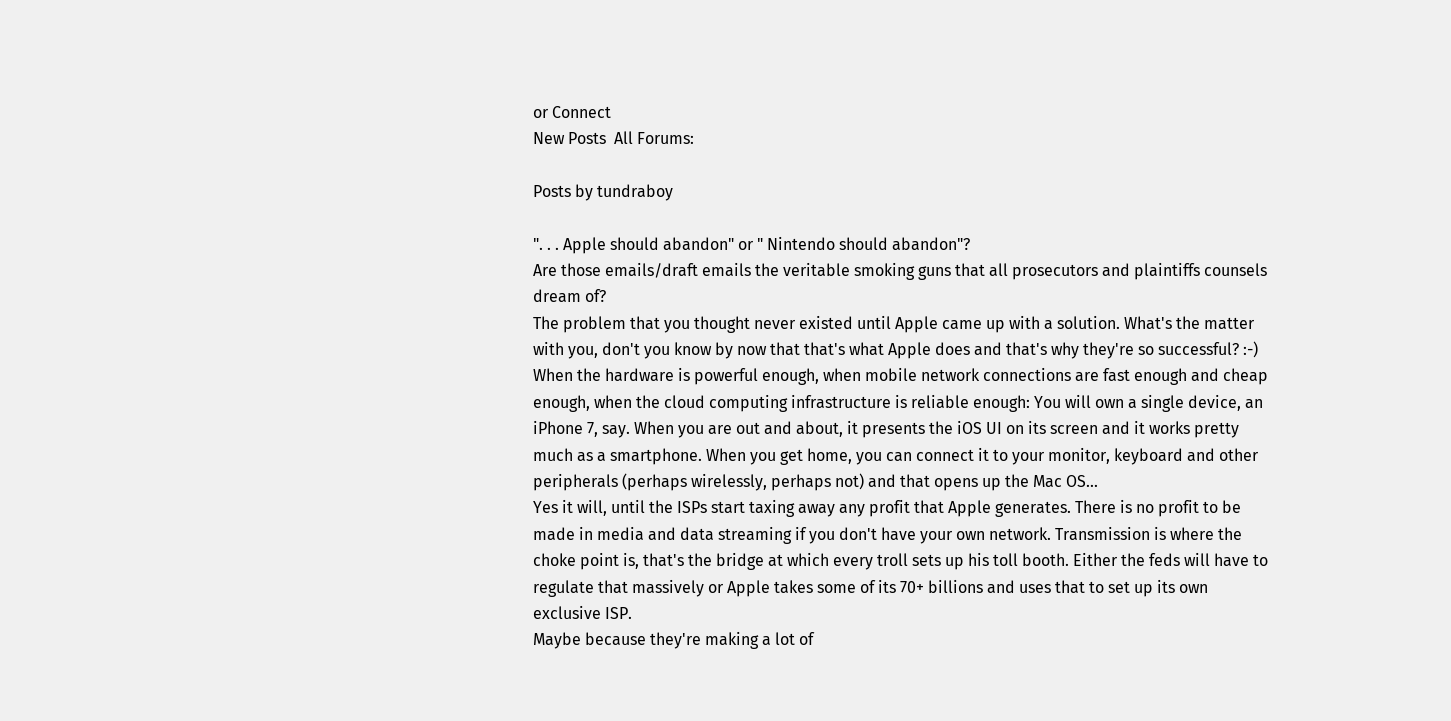or Connect
New Posts  All Forums:

Posts by tundraboy

". . . Apple should abandon" or " Nintendo should abandon"?
Are those emails/draft emails the veritable smoking guns that all prosecutors and plaintiffs counsels dream of?
The problem that you thought never existed until Apple came up with a solution. What's the matter with you, don't you know by now that that's what Apple does and that's why they're so successful? :-)
When the hardware is powerful enough, when mobile network connections are fast enough and cheap enough, when the cloud computing infrastructure is reliable enough: You will own a single device, an iPhone 7, say. When you are out and about, it presents the iOS UI on its screen and it works pretty much as a smartphone. When you get home, you can connect it to your monitor, keyboard and other peripherals (perhaps wirelessly, perhaps not) and that opens up the Mac OS...
Yes it will, until the ISPs start taxing away any profit that Apple generates. There is no profit to be made in media and data streaming if you don't have your own network. Transmission is where the choke point is, that's the bridge at which every troll sets up his toll booth. Either the feds will have to regulate that massively or Apple takes some of its 70+ billions and uses that to set up its own exclusive ISP.
Maybe because they're making a lot of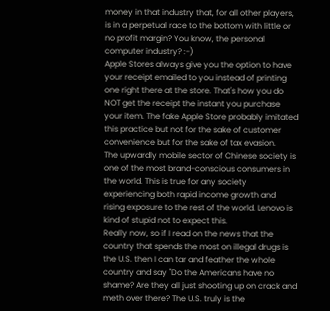money in that industry that, for all other players, is in a perpetual race to the bottom with little or no profit margin? You know, the personal computer industry? :-)
Apple Stores always give you the option to have your receipt emailed to you instead of printing one right there at the store. That's how you do NOT get the receipt the instant you purchase your item. The fake Apple Store probably imitated this practice but not for the sake of customer convenience but for the sake of tax evasion.
The upwardly mobile sector of Chinese society is one of the most brand-conscious consumers in the world. This is true for any society experiencing both rapid income growth and rising exposure to the rest of the world. Lenovo is kind of stupid not to expect this.
Really now, so if I read on the news that the country that spends the most on illegal drugs is the U.S. then I can tar and feather the whole country and say "Do the Americans have no shame? Are they all just shooting up on crack and meth over there? The U.S. truly is the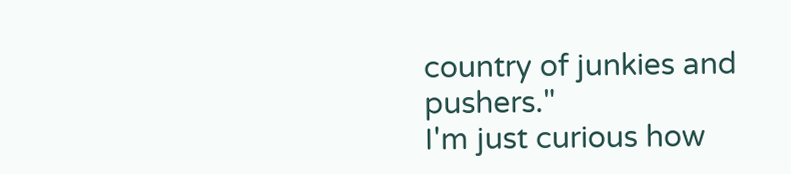country of junkies and pushers."
I'm just curious how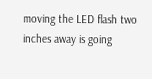moving the LED flash two inches away is going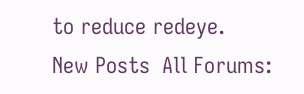to reduce redeye.
New Posts  All Forums: